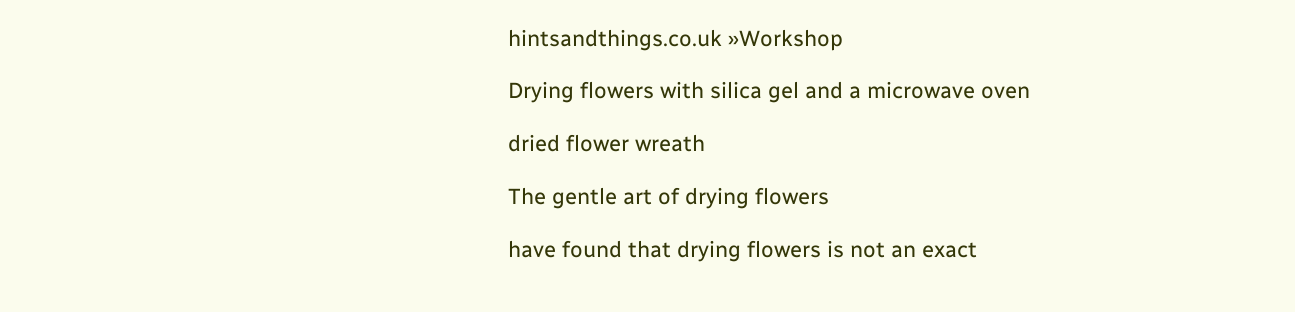hintsandthings.co.uk »Workshop

Drying flowers with silica gel and a microwave oven

dried flower wreath

The gentle art of drying flowers

have found that drying flowers is not an exact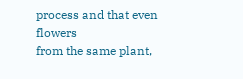process and that even flowers
from the same plant,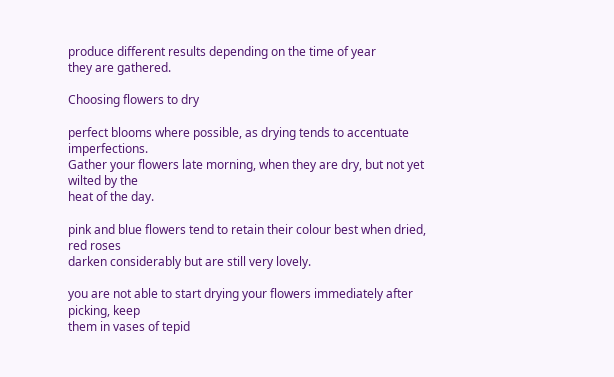produce different results depending on the time of year
they are gathered.

Choosing flowers to dry

perfect blooms where possible, as drying tends to accentuate imperfections.
Gather your flowers late morning, when they are dry, but not yet wilted by the
heat of the day.

pink and blue flowers tend to retain their colour best when dried, red roses
darken considerably but are still very lovely.

you are not able to start drying your flowers immediately after picking, keep
them in vases of tepid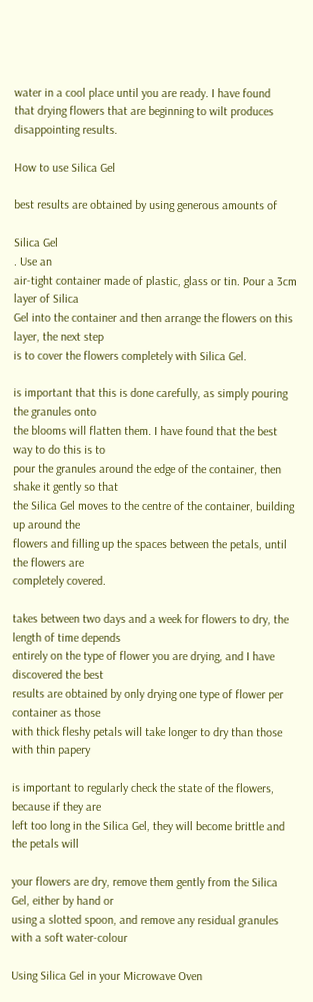water in a cool place until you are ready. I have found
that drying flowers that are beginning to wilt produces disappointing results.

How to use Silica Gel

best results are obtained by using generous amounts of

Silica Gel
. Use an
air-tight container made of plastic, glass or tin. Pour a 3cm layer of Silica
Gel into the container and then arrange the flowers on this layer, the next step
is to cover the flowers completely with Silica Gel.

is important that this is done carefully, as simply pouring the granules onto
the blooms will flatten them. I have found that the best way to do this is to
pour the granules around the edge of the container, then shake it gently so that
the Silica Gel moves to the centre of the container, building up around the
flowers and filling up the spaces between the petals, until the flowers are
completely covered.

takes between two days and a week for flowers to dry, the length of time depends
entirely on the type of flower you are drying, and I have discovered the best
results are obtained by only drying one type of flower per container as those
with thick fleshy petals will take longer to dry than those with thin papery

is important to regularly check the state of the flowers, because if they are
left too long in the Silica Gel, they will become brittle and the petals will

your flowers are dry, remove them gently from the Silica Gel, either by hand or
using a slotted spoon, and remove any residual granules with a soft water-colour

Using Silica Gel in your Microwave Oven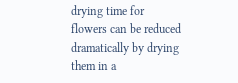drying time for flowers can be reduced dramatically by drying them in a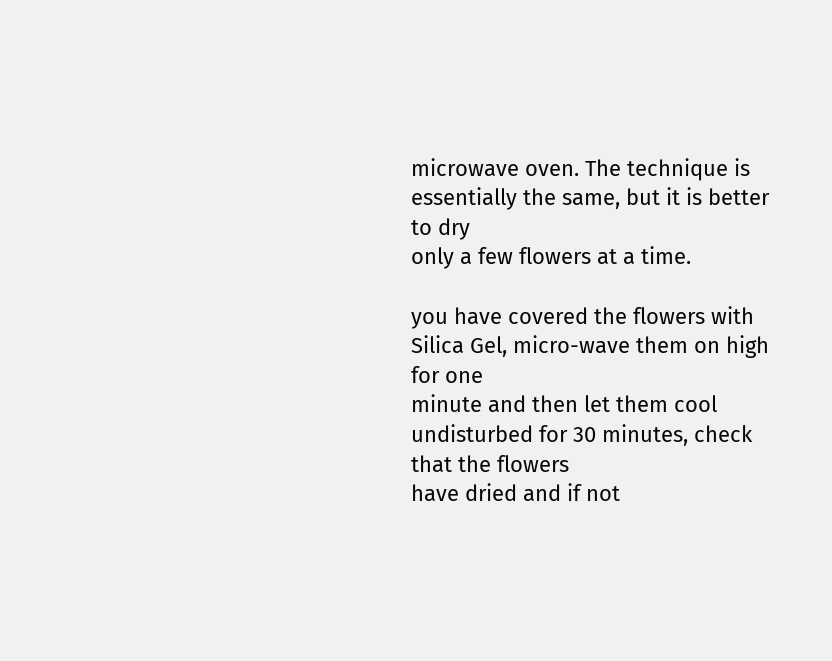microwave oven. The technique is essentially the same, but it is better to dry
only a few flowers at a time.

you have covered the flowers with Silica Gel, micro-wave them on high for one
minute and then let them cool undisturbed for 30 minutes, check that the flowers
have dried and if not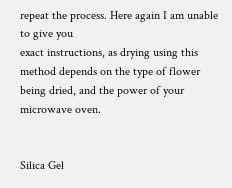repeat the process. Here again I am unable to give you
exact instructions, as drying using this method depends on the type of flower
being dried, and the power of your microwave oven.


Silica Gel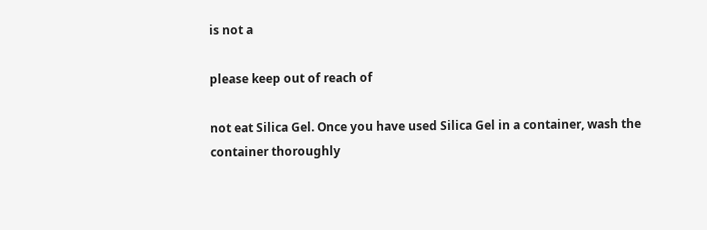is not a

please keep out of reach of

not eat Silica Gel. Once you have used Silica Gel in a container, wash the
container thoroughly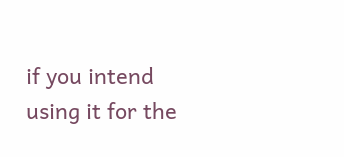if you intend using it for the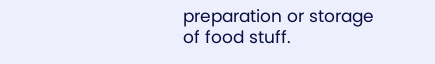preparation or storage
of food stuff.